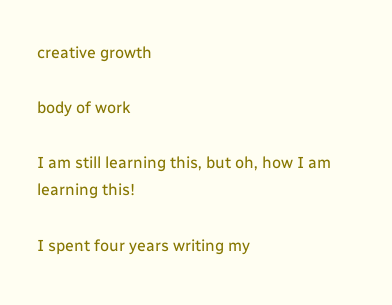creative growth

body of work

I am still learning this, but oh, how I am learning this!

I spent four years writing my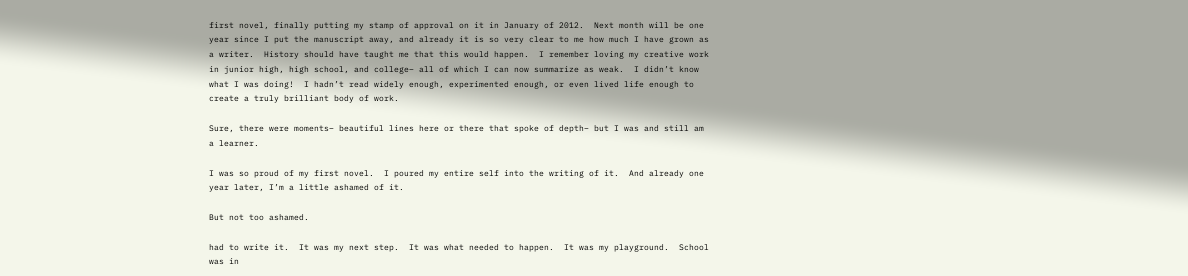first novel, finally putting my stamp of approval on it in January of 2012.  Next month will be one year since I put the manuscript away, and already it is so very clear to me how much I have grown as a writer.  History should have taught me that this would happen.  I remember loving my creative work in junior high, high school, and college– all of which I can now summarize as weak.  I didn’t know what I was doing!  I hadn’t read widely enough, experimented enough, or even lived life enough to create a truly brilliant body of work.

Sure, there were moments– beautiful lines here or there that spoke of depth– but I was and still am a learner.

I was so proud of my first novel.  I poured my entire self into the writing of it.  And already one year later, I’m a little ashamed of it.

But not too ashamed.

had to write it.  It was my next step.  It was what needed to happen.  It was my playground.  School was in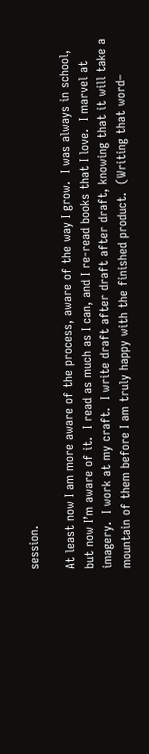session.

At least now I am more aware of the process, aware of the way I grow.  I was always in school, but now I’m aware of it.  I read as much as I can, and I re-read books that I love.  I marvel at imagery.  I work at my craft.  I write draft after draft after draft, knowing that it will take a mountain of them before I am truly happy with the finished product.  (Writing that word–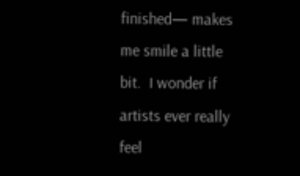finished— makes me smile a little bit.  I wonder if artists ever really feel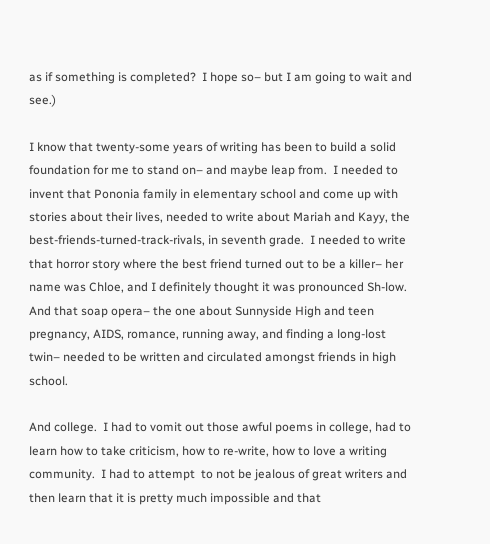as if something is completed?  I hope so– but I am going to wait and see.)

I know that twenty-some years of writing has been to build a solid foundation for me to stand on– and maybe leap from.  I needed to invent that Pononia family in elementary school and come up with stories about their lives, needed to write about Mariah and Kayy, the best-friends-turned-track-rivals, in seventh grade.  I needed to write that horror story where the best friend turned out to be a killer– her name was Chloe, and I definitely thought it was pronounced Sh-low.  And that soap opera– the one about Sunnyside High and teen pregnancy, AIDS, romance, running away, and finding a long-lost twin– needed to be written and circulated amongst friends in high school.

And college.  I had to vomit out those awful poems in college, had to learn how to take criticism, how to re-write, how to love a writing community.  I had to attempt  to not be jealous of great writers and then learn that it is pretty much impossible and that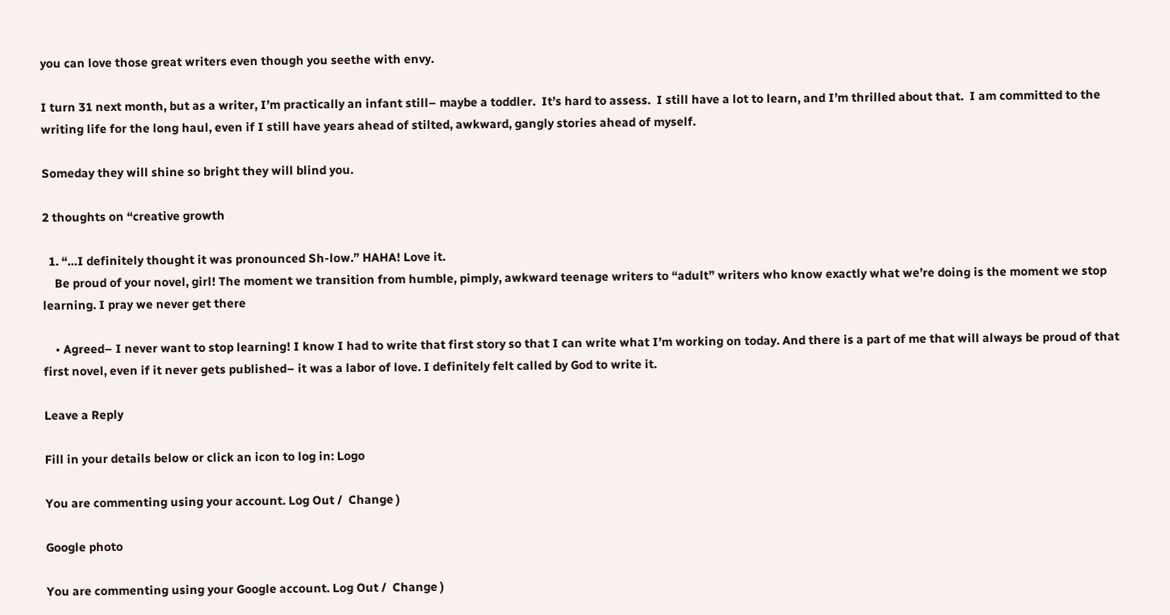you can love those great writers even though you seethe with envy.

I turn 31 next month, but as a writer, I’m practically an infant still– maybe a toddler.  It’s hard to assess.  I still have a lot to learn, and I’m thrilled about that.  I am committed to the writing life for the long haul, even if I still have years ahead of stilted, awkward, gangly stories ahead of myself.

Someday they will shine so bright they will blind you.

2 thoughts on “creative growth

  1. “…I definitely thought it was pronounced Sh-low.” HAHA! Love it.
    Be proud of your novel, girl! The moment we transition from humble, pimply, awkward teenage writers to “adult” writers who know exactly what we’re doing is the moment we stop learning. I pray we never get there

    • Agreed– I never want to stop learning! I know I had to write that first story so that I can write what I’m working on today. And there is a part of me that will always be proud of that first novel, even if it never gets published– it was a labor of love. I definitely felt called by God to write it.

Leave a Reply

Fill in your details below or click an icon to log in: Logo

You are commenting using your account. Log Out /  Change )

Google photo

You are commenting using your Google account. Log Out /  Change )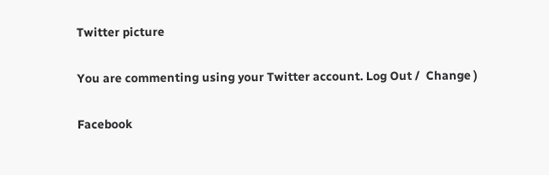Twitter picture

You are commenting using your Twitter account. Log Out /  Change )

Facebook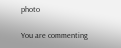photo

You are commenting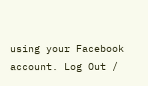using your Facebook account. Log Out /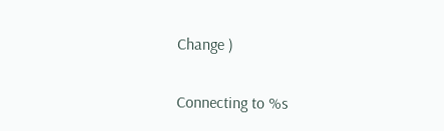Change )

Connecting to %s